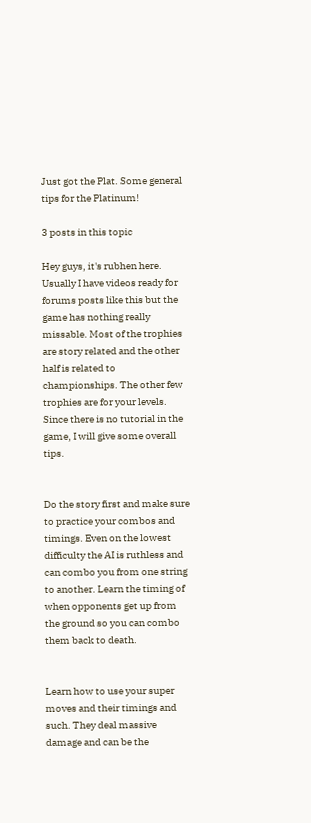Just got the Plat. Some general tips for the Platinum!

3 posts in this topic

Hey guys, it's rubhen here. Usually I have videos ready for forums posts like this but the game has nothing really missable. Most of the trophies are story related and the other half is related to championships. The other few trophies are for your levels. Since there is no tutorial in the game, I will give some overall tips.


Do the story first and make sure to practice your combos and timings. Even on the lowest difficulty the AI is ruthless and can combo you from one string to another. Learn the timing of when opponents get up from the ground so you can combo them back to death.


Learn how to use your super moves and their timings and such. They deal massive damage and can be the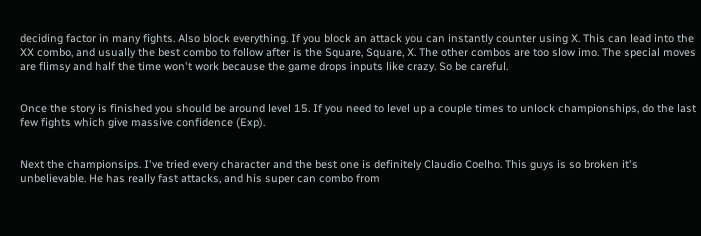deciding factor in many fights. Also block everything. If you block an attack you can instantly counter using X. This can lead into the XX combo, and usually the best combo to follow after is the Square, Square, X. The other combos are too slow imo. The special moves are flimsy and half the time won't work because the game drops inputs like crazy. So be careful.


Once the story is finished you should be around level 15. If you need to level up a couple times to unlock championships, do the last few fights which give massive confidence (Exp).


Next the championsips. I've tried every character and the best one is definitely Claudio Coelho. This guys is so broken it's unbelievable. He has really fast attacks, and his super can combo from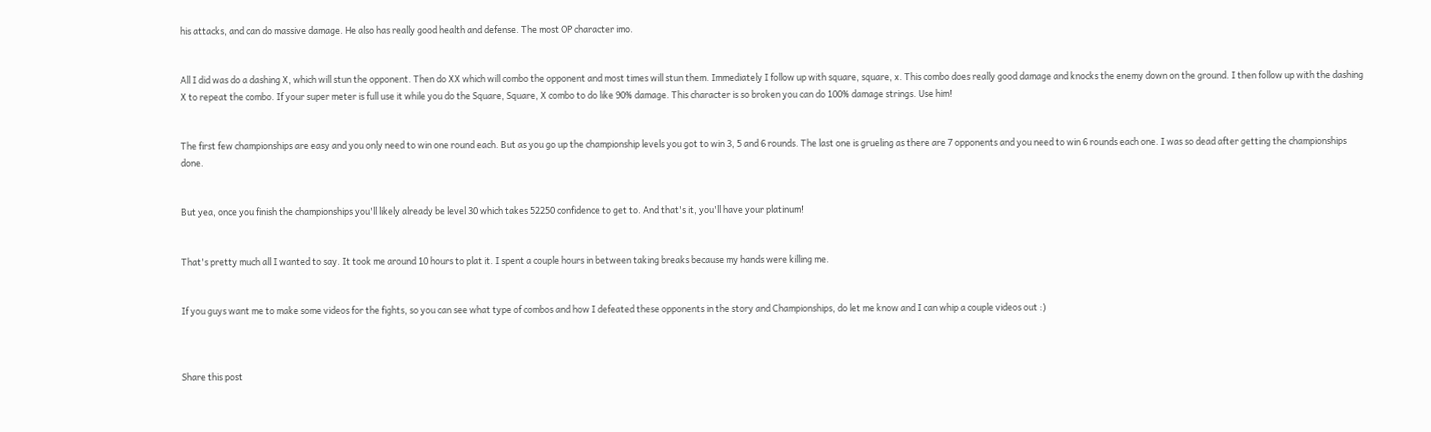his attacks, and can do massive damage. He also has really good health and defense. The most OP character imo.


All I did was do a dashing X, which will stun the opponent. Then do XX which will combo the opponent and most times will stun them. Immediately I follow up with square, square, x. This combo does really good damage and knocks the enemy down on the ground. I then follow up with the dashing X to repeat the combo. If your super meter is full use it while you do the Square, Square, X combo to do like 90% damage. This character is so broken you can do 100% damage strings. Use him!


The first few championships are easy and you only need to win one round each. But as you go up the championship levels you got to win 3, 5 and 6 rounds. The last one is grueling as there are 7 opponents and you need to win 6 rounds each one. I was so dead after getting the championships done.


But yea, once you finish the championships you'll likely already be level 30 which takes 52250 confidence to get to. And that's it, you'll have your platinum!


That's pretty much all I wanted to say. It took me around 10 hours to plat it. I spent a couple hours in between taking breaks because my hands were killing me.


If you guys want me to make some videos for the fights, so you can see what type of combos and how I defeated these opponents in the story and Championships, do let me know and I can whip a couple videos out :)



Share this post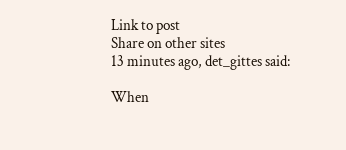Link to post
Share on other sites
13 minutes ago, det_gittes said:

When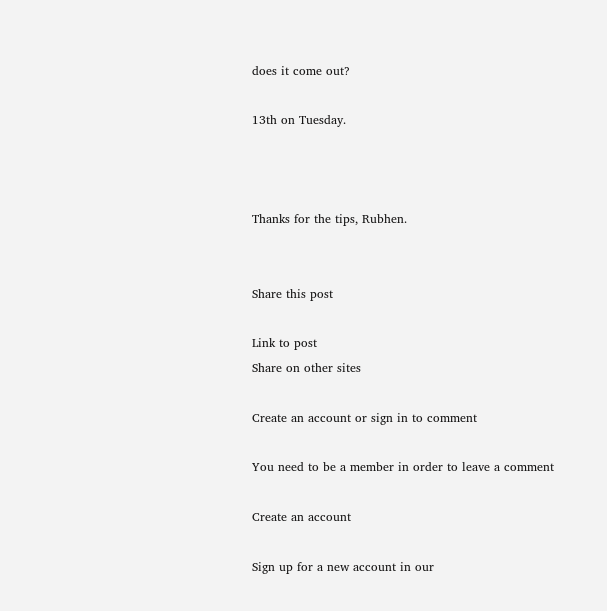does it come out?

13th on Tuesday.



Thanks for the tips, Rubhen.


Share this post

Link to post
Share on other sites

Create an account or sign in to comment

You need to be a member in order to leave a comment

Create an account

Sign up for a new account in our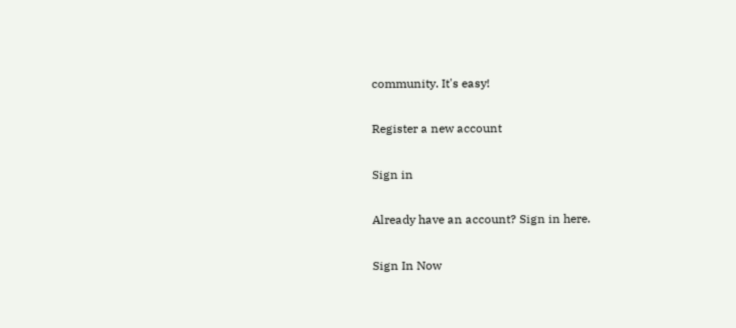community. It's easy!

Register a new account

Sign in

Already have an account? Sign in here.

Sign In Now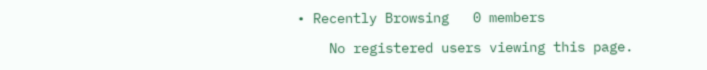• Recently Browsing   0 members

    No registered users viewing this page.